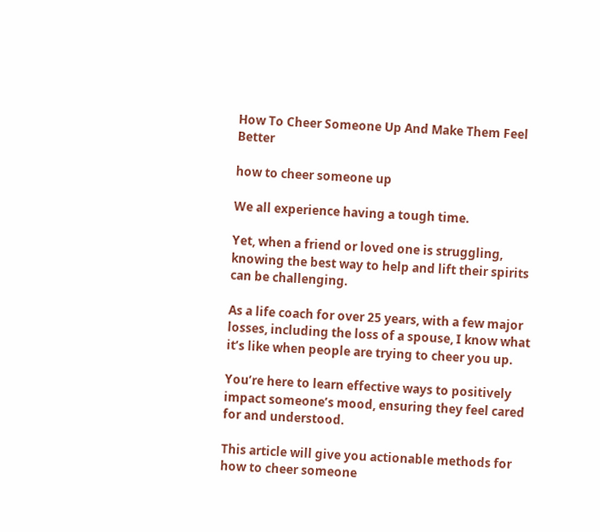How To Cheer Someone Up And Make Them Feel Better

how to cheer someone up

We all experience having a tough time.

Yet, when a friend or loved one is struggling, knowing the best way to help and lift their spirits can be challenging.

As a life coach for over 25 years, with a few major losses, including the loss of a spouse, I know what it’s like when people are trying to cheer you up.

You’re here to learn effective ways to positively impact someone’s mood, ensuring they feel cared for and understood.

This article will give you actionable methods for how to cheer someone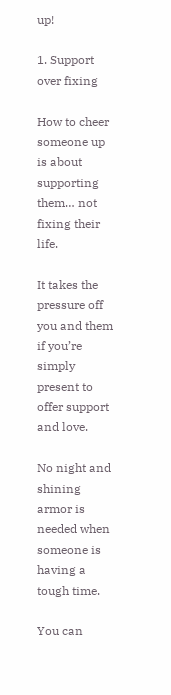up!

1. Support over fixing

How to cheer someone up is about supporting them… not fixing their life.

It takes the pressure off you and them if you’re simply present to offer support and love.

No night and shining armor is needed when someone is having a tough time.

You can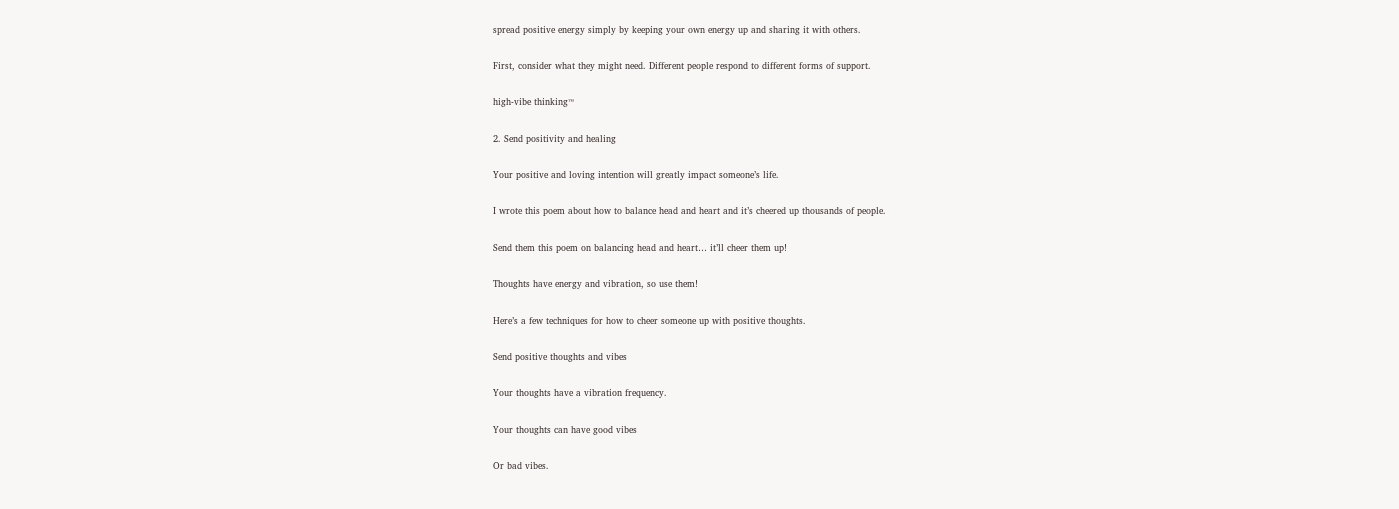spread positive energy simply by keeping your own energy up and sharing it with others.

First, consider what they might need. Different people respond to different forms of support.

high-vibe thinking™

2. Send positivity and healing

Your positive and loving intention will greatly impact someone’s life.

I wrote this poem about how to balance head and heart and it’s cheered up thousands of people.

Send them this poem on balancing head and heart… it’ll cheer them up!

Thoughts have energy and vibration, so use them!

Here’s a few techniques for how to cheer someone up with positive thoughts.

Send positive thoughts and vibes

Your thoughts have a vibration frequency.

Your thoughts can have good vibes

Or bad vibes.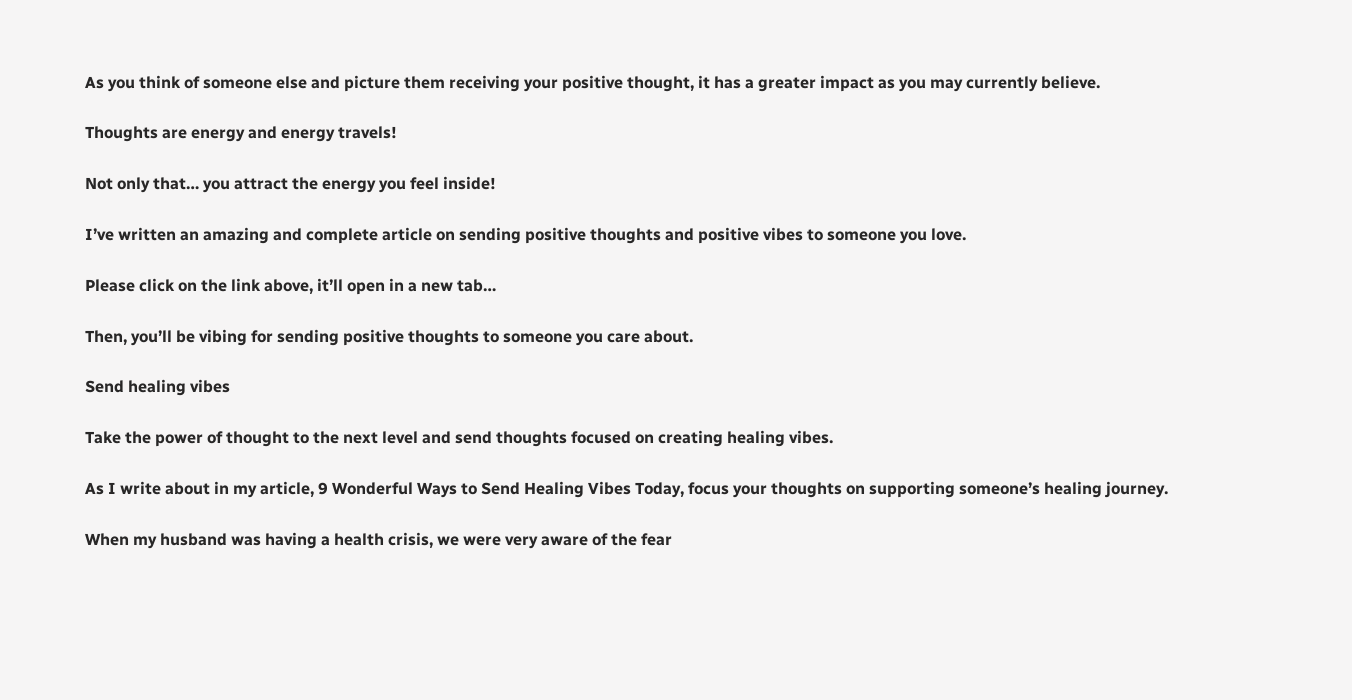As you think of someone else and picture them receiving your positive thought, it has a greater impact as you may currently believe.

Thoughts are energy and energy travels!

Not only that… you attract the energy you feel inside!

I’ve written an amazing and complete article on sending positive thoughts and positive vibes to someone you love.

Please click on the link above, it’ll open in a new tab…

Then, you’ll be vibing for sending positive thoughts to someone you care about.

Send healing vibes

Take the power of thought to the next level and send thoughts focused on creating healing vibes.

As I write about in my article, 9 Wonderful Ways to Send Healing Vibes Today, focus your thoughts on supporting someone’s healing journey.

When my husband was having a health crisis, we were very aware of the fear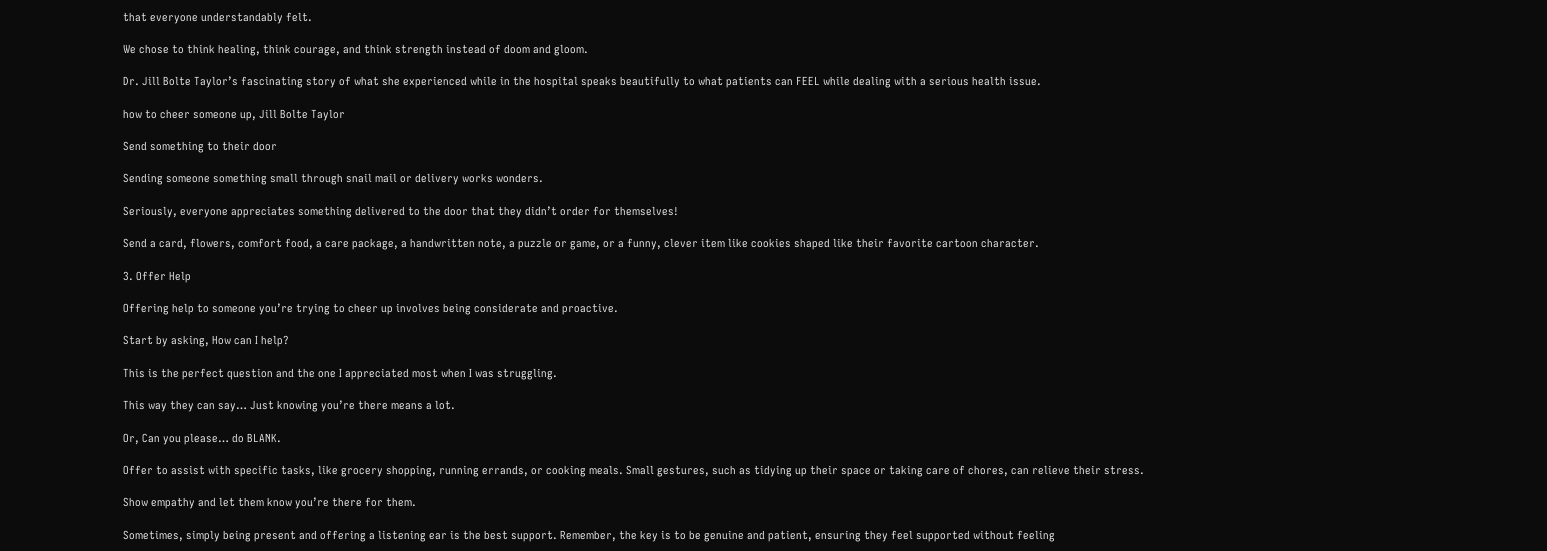that everyone understandably felt.

We chose to think healing, think courage, and think strength instead of doom and gloom.

Dr. Jill Bolte Taylor’s fascinating story of what she experienced while in the hospital speaks beautifully to what patients can FEEL while dealing with a serious health issue.

how to cheer someone up, Jill Bolte Taylor

Send something to their door

Sending someone something small through snail mail or delivery works wonders.

Seriously, everyone appreciates something delivered to the door that they didn’t order for themselves!

Send a card, flowers, comfort food, a care package, a handwritten note, a puzzle or game, or a funny, clever item like cookies shaped like their favorite cartoon character.

3. Offer Help

Offering help to someone you’re trying to cheer up involves being considerate and proactive.

Start by asking, How can I help?

This is the perfect question and the one I appreciated most when I was struggling.

This way they can say… Just knowing you’re there means a lot.

Or, Can you please… do BLANK.

Offer to assist with specific tasks, like grocery shopping, running errands, or cooking meals. Small gestures, such as tidying up their space or taking care of chores, can relieve their stress.

Show empathy and let them know you’re there for them.

Sometimes, simply being present and offering a listening ear is the best support. Remember, the key is to be genuine and patient, ensuring they feel supported without feeling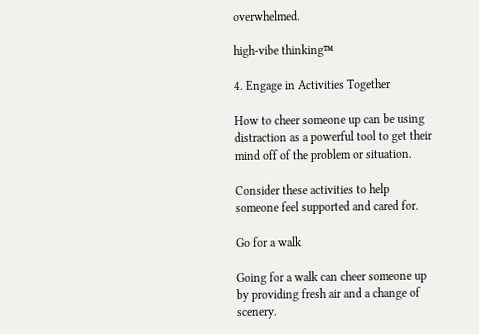overwhelmed.

high-vibe thinking™

4. Engage in Activities Together

How to cheer someone up can be using distraction as a powerful tool to get their mind off of the problem or situation.

Consider these activities to help someone feel supported and cared for.

Go for a walk

Going for a walk can cheer someone up by providing fresh air and a change of scenery.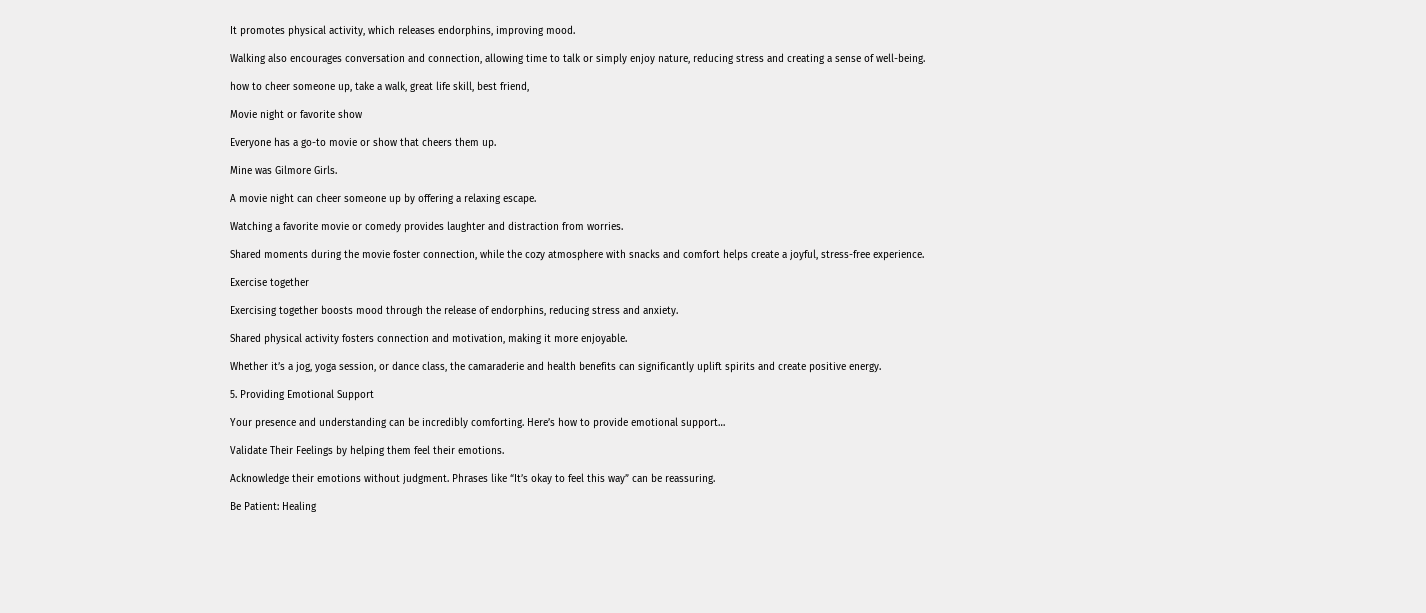It promotes physical activity, which releases endorphins, improving mood.

Walking also encourages conversation and connection, allowing time to talk or simply enjoy nature, reducing stress and creating a sense of well-being.

how to cheer someone up, take a walk, great life skill, best friend,

Movie night or favorite show

Everyone has a go-to movie or show that cheers them up.

Mine was Gilmore Girls.

A movie night can cheer someone up by offering a relaxing escape.

Watching a favorite movie or comedy provides laughter and distraction from worries.

Shared moments during the movie foster connection, while the cozy atmosphere with snacks and comfort helps create a joyful, stress-free experience.

Exercise together

Exercising together boosts mood through the release of endorphins, reducing stress and anxiety.

Shared physical activity fosters connection and motivation, making it more enjoyable.

Whether it’s a jog, yoga session, or dance class, the camaraderie and health benefits can significantly uplift spirits and create positive energy.

5. Providing Emotional Support

Your presence and understanding can be incredibly comforting. Here’s how to provide emotional support…

Validate Their Feelings by helping them feel their emotions.

Acknowledge their emotions without judgment. Phrases like “It’s okay to feel this way” can be reassuring.

Be Patient: Healing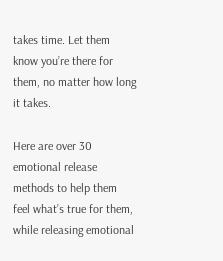takes time. Let them know you’re there for them, no matter how long it takes.

Here are over 30 emotional release methods to help them feel what’s true for them, while releasing emotional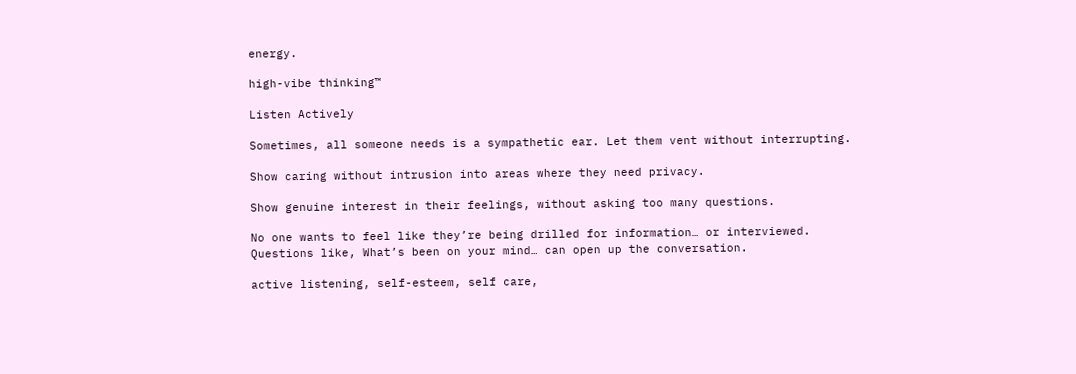energy.

high-vibe thinking™

Listen Actively

Sometimes, all someone needs is a sympathetic ear. Let them vent without interrupting.

Show caring without intrusion into areas where they need privacy.

Show genuine interest in their feelings, without asking too many questions.

No one wants to feel like they’re being drilled for information… or interviewed. Questions like, What’s been on your mind… can open up the conversation.

active listening, self-esteem, self care,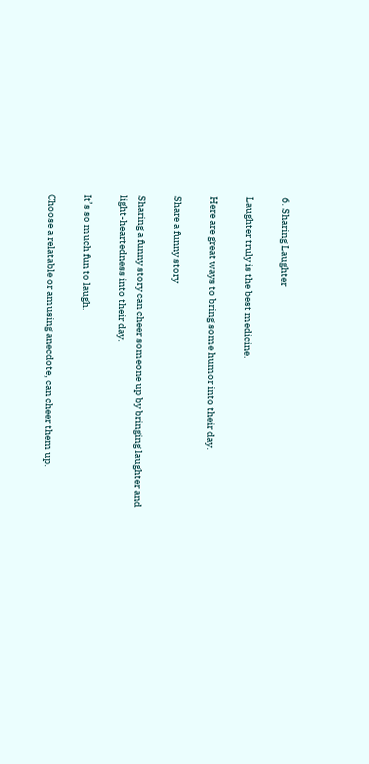6. Sharing Laughter

Laughter truly is the best medicine.

Here are great ways to bring some humor into their day.

Share a funny story

Sharing a funny story can cheer someone up by bringing laughter and light-heartedness into their day.

It’s so much fun to laugh.

Choose a relatable or amusing anecdote, can cheer them up.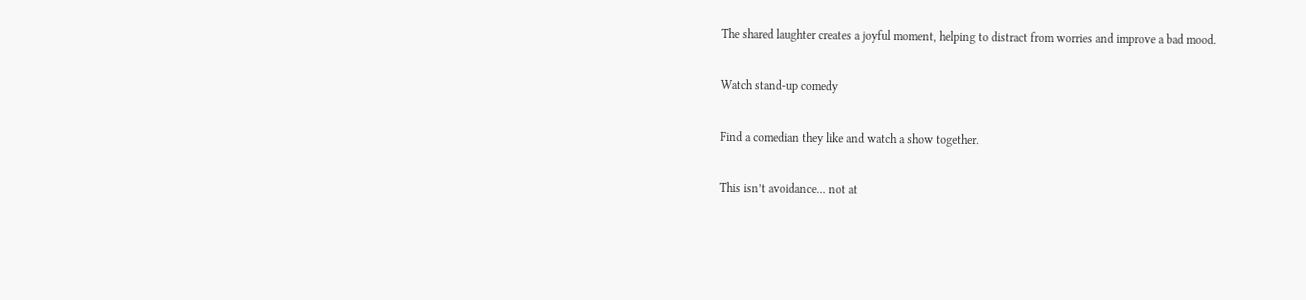The shared laughter creates a joyful moment, helping to distract from worries and improve a bad mood.

Watch stand-up comedy

Find a comedian they like and watch a show together.

This isn’t avoidance… not at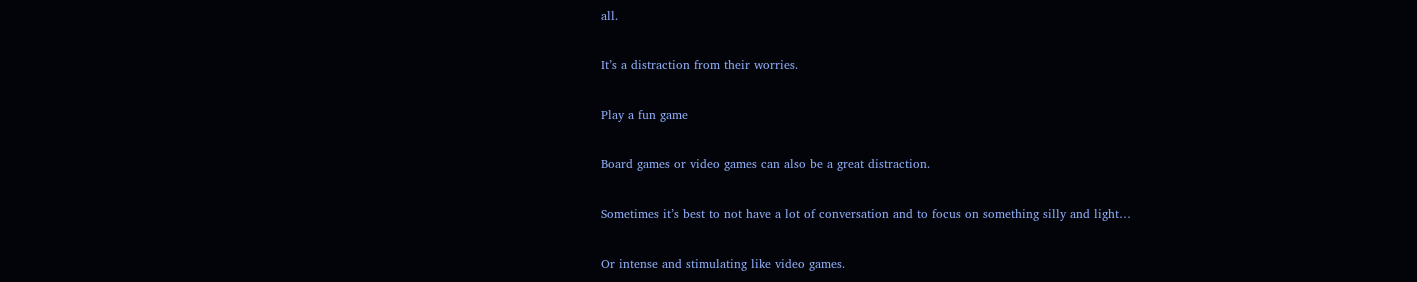all.

It’s a distraction from their worries.

Play a fun game

Board games or video games can also be a great distraction.

Sometimes it’s best to not have a lot of conversation and to focus on something silly and light…

Or intense and stimulating like video games.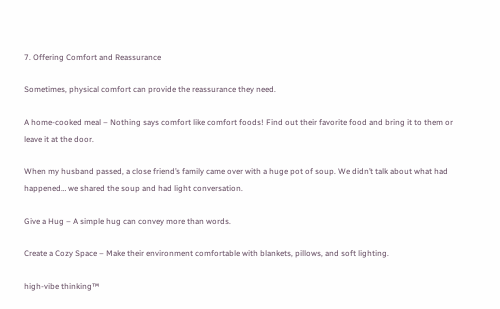7. Offering Comfort and Reassurance

Sometimes, physical comfort can provide the reassurance they need.

A home-cooked meal – Nothing says comfort like comfort foods! Find out their favorite food and bring it to them or leave it at the door.

When my husband passed, a close friend’s family came over with a huge pot of soup. We didn’t talk about what had happened… we shared the soup and had light conversation.

Give a Hug – A simple hug can convey more than words.

Create a Cozy Space – Make their environment comfortable with blankets, pillows, and soft lighting.

high-vibe thinking™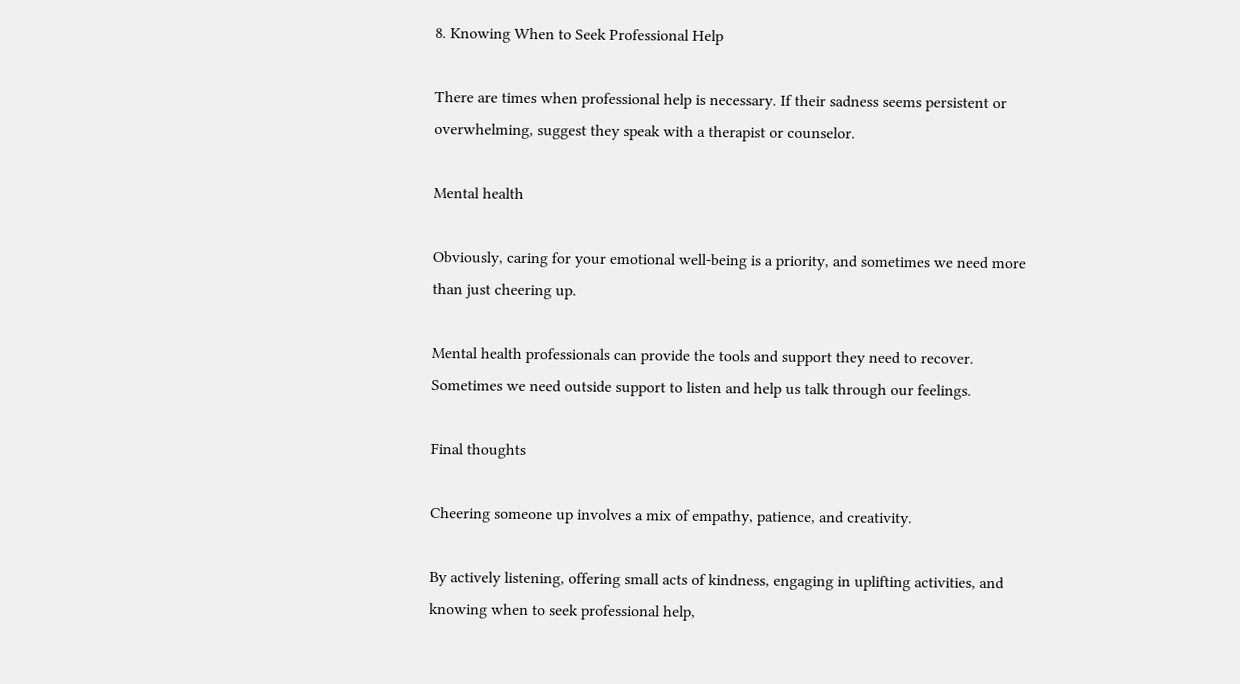8. Knowing When to Seek Professional Help

There are times when professional help is necessary. If their sadness seems persistent or overwhelming, suggest they speak with a therapist or counselor.

Mental health

Obviously, caring for your emotional well-being is a priority, and sometimes we need more than just cheering up.

Mental health professionals can provide the tools and support they need to recover. Sometimes we need outside support to listen and help us talk through our feelings.

Final thoughts

Cheering someone up involves a mix of empathy, patience, and creativity.

By actively listening, offering small acts of kindness, engaging in uplifting activities, and knowing when to seek professional help,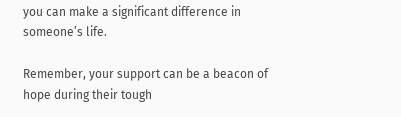you can make a significant difference in someone’s life.

Remember, your support can be a beacon of hope during their tough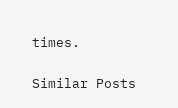times.

Similar Posts